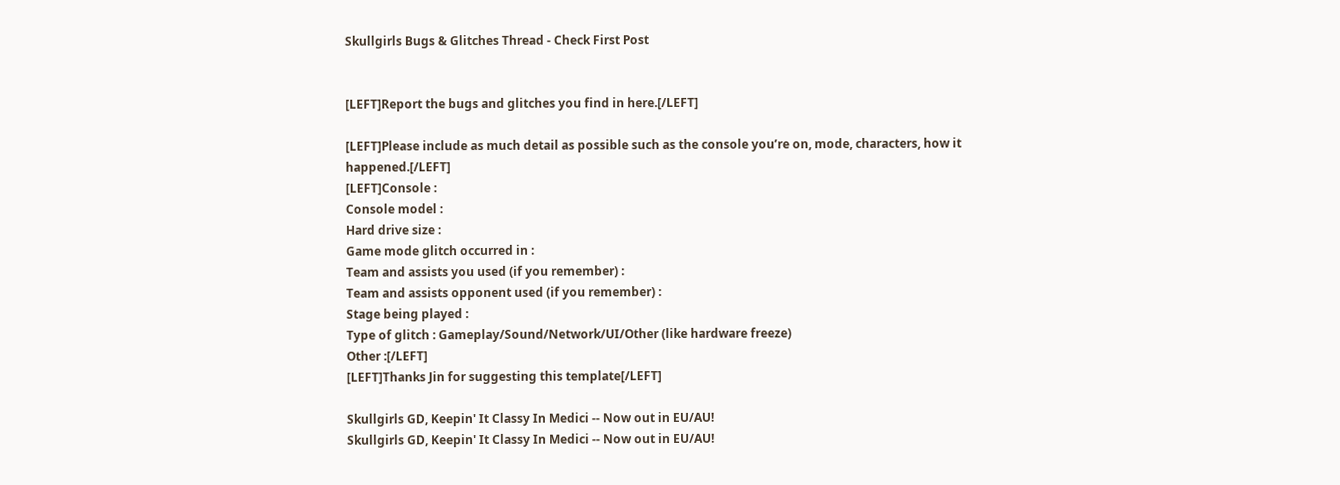Skullgirls Bugs & Glitches Thread - Check First Post


[LEFT]Report the bugs and glitches you find in here.[/LEFT]

[LEFT]Please include as much detail as possible such as the console you’re on, mode, characters, how it happened.[/LEFT]
[LEFT]Console :
Console model :
Hard drive size :
Game mode glitch occurred in :
Team and assists you used (if you remember) :
Team and assists opponent used (if you remember) :
Stage being played :
Type of glitch : Gameplay/Sound/Network/UI/Other (like hardware freeze)
Other :[/LEFT]
[LEFT]Thanks Jin for suggesting this template[/LEFT]

Skullgirls GD, Keepin' It Classy In Medici -- Now out in EU/AU!
Skullgirls GD, Keepin' It Classy In Medici -- Now out in EU/AU!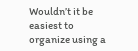Wouldn’t it be easiest to organize using a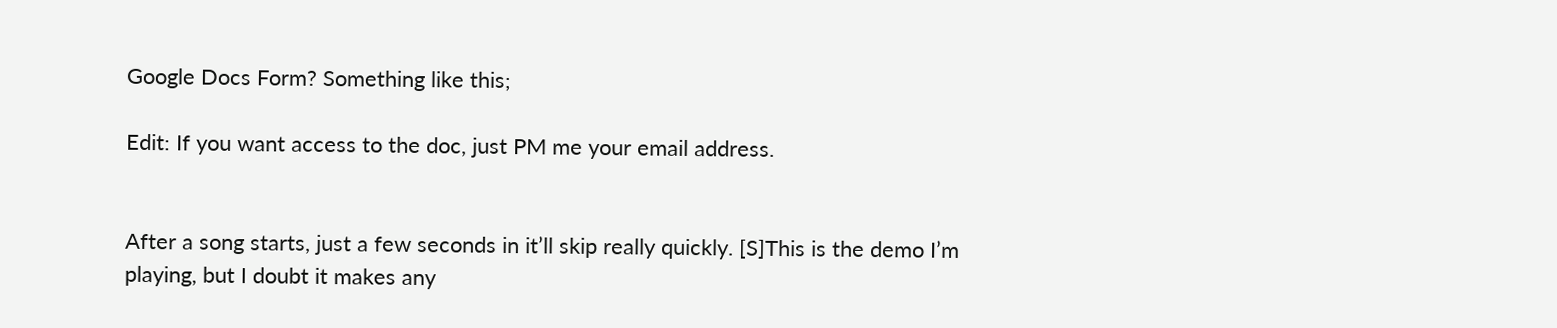Google Docs Form? Something like this;

Edit: If you want access to the doc, just PM me your email address.


After a song starts, just a few seconds in it’ll skip really quickly. [S]This is the demo I’m playing, but I doubt it makes any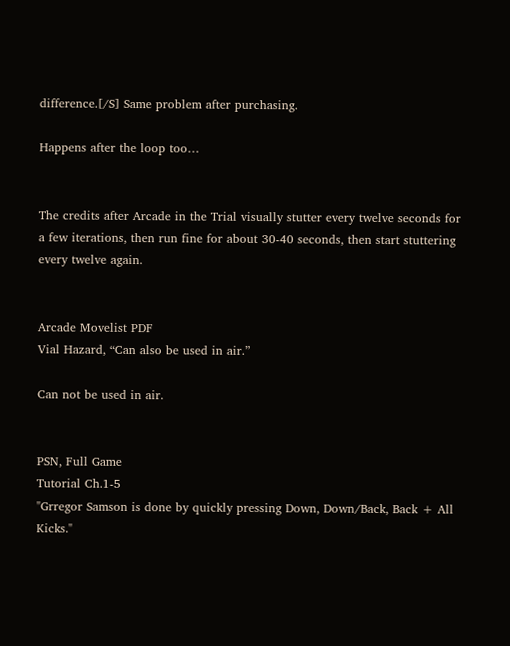difference.[/S] Same problem after purchasing.

Happens after the loop too…


The credits after Arcade in the Trial visually stutter every twelve seconds for a few iterations, then run fine for about 30-40 seconds, then start stuttering every twelve again.


Arcade Movelist PDF
Vial Hazard, “Can also be used in air.”

Can not be used in air.


PSN, Full Game
Tutorial Ch.1-5
"Grregor Samson is done by quickly pressing Down, Down/Back, Back + All Kicks."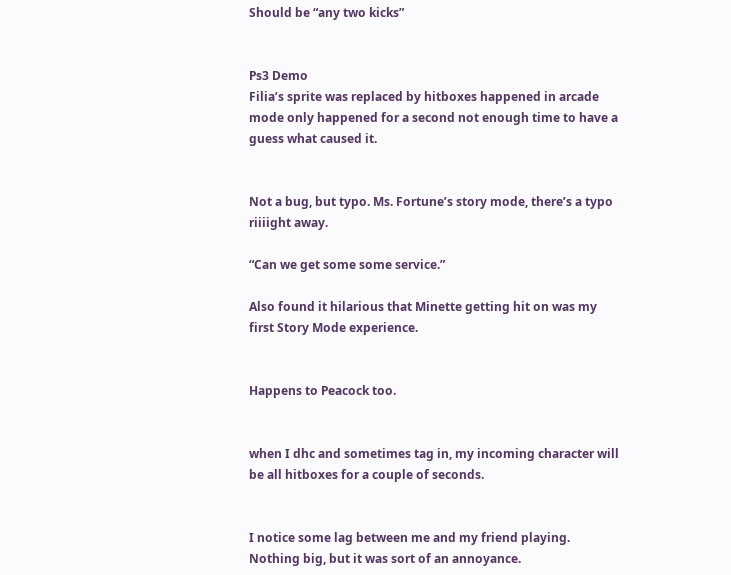Should be “any two kicks”


Ps3 Demo
Filia’s sprite was replaced by hitboxes happened in arcade mode only happened for a second not enough time to have a guess what caused it.


Not a bug, but typo. Ms. Fortune’s story mode, there’s a typo riiiight away.

“Can we get some some service.”

Also found it hilarious that Minette getting hit on was my first Story Mode experience.


Happens to Peacock too.


when I dhc and sometimes tag in, my incoming character will be all hitboxes for a couple of seconds.


I notice some lag between me and my friend playing. Nothing big, but it was sort of an annoyance.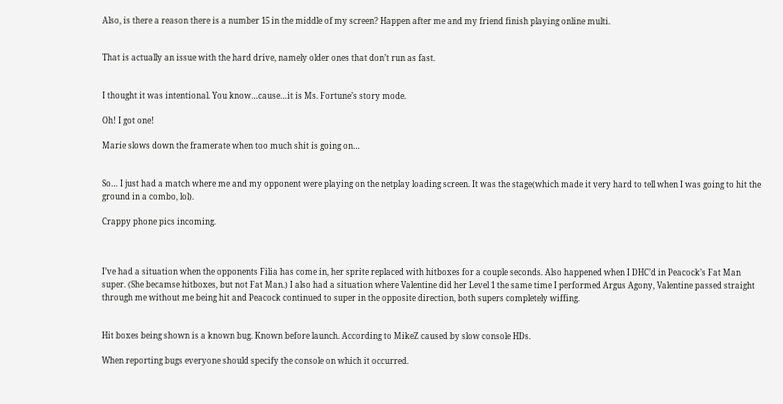Also, is there a reason there is a number 15 in the middle of my screen? Happen after me and my friend finish playing online multi.


That is actually an issue with the hard drive, namely older ones that don’t run as fast.


I thought it was intentional. You know…cause…it is Ms. Fortune’s story mode.

Oh! I got one!

Marie slows down the framerate when too much shit is going on…


So… I just had a match where me and my opponent were playing on the netplay loading screen. It was the stage(which made it very hard to tell when I was going to hit the ground in a combo, lol).

Crappy phone pics incoming.



I’ve had a situation when the opponents Filia has come in, her sprite replaced with hitboxes for a couple seconds. Also happened when I DHC’d in Peacock’s Fat Man super. (She becamse hitboxes, but not Fat Man.) I also had a situation where Valentine did her Level 1 the same time I performed Argus Agony, Valentine passed straight through me without me being hit and Peacock continued to super in the opposite direction, both supers completely wiffing.


Hit boxes being shown is a known bug. Known before launch. According to MikeZ caused by slow console HDs.

When reporting bugs everyone should specify the console on which it occurred.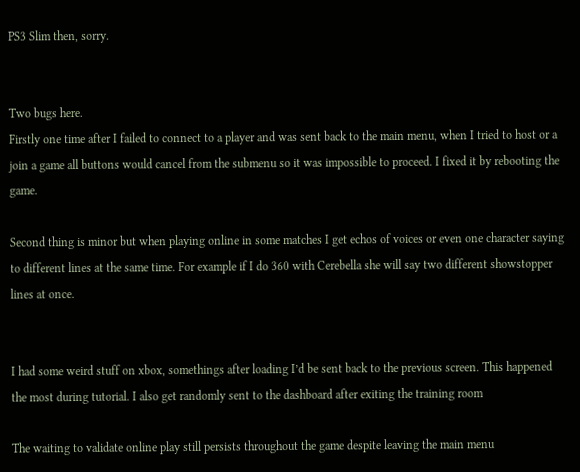PS3 Slim then, sorry.


Two bugs here.
Firstly one time after I failed to connect to a player and was sent back to the main menu, when I tried to host or a join a game all buttons would cancel from the submenu so it was impossible to proceed. I fixed it by rebooting the game.

Second thing is minor but when playing online in some matches I get echos of voices or even one character saying to different lines at the same time. For example if I do 360 with Cerebella she will say two different showstopper lines at once.


I had some weird stuff on xbox, somethings after loading I’d be sent back to the previous screen. This happened the most during tutorial. I also get randomly sent to the dashboard after exiting the training room

The waiting to validate online play still persists throughout the game despite leaving the main menu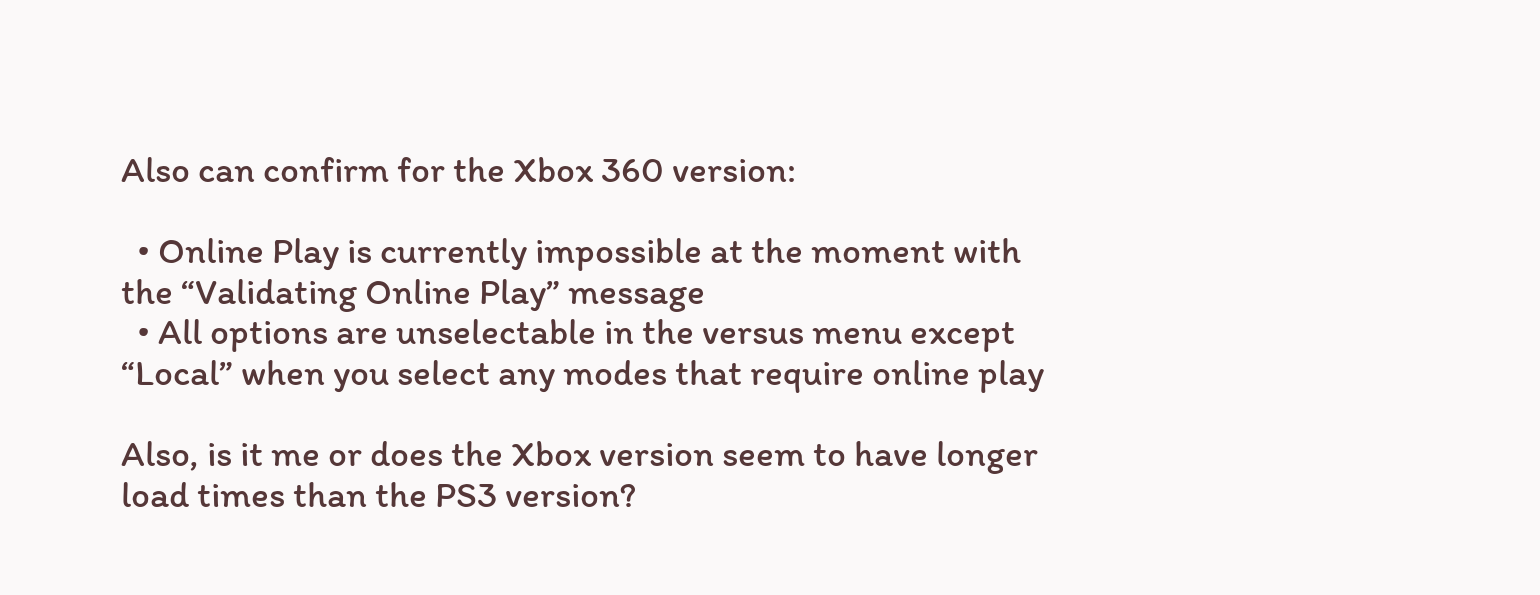Also can confirm for the Xbox 360 version:

  • Online Play is currently impossible at the moment with the “Validating Online Play” message
  • All options are unselectable in the versus menu except “Local” when you select any modes that require online play

Also, is it me or does the Xbox version seem to have longer load times than the PS3 version?